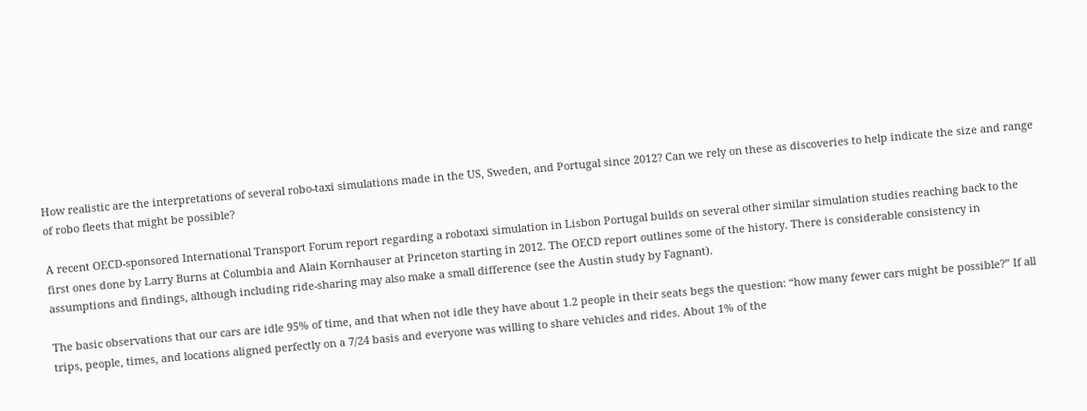How realistic are the interpretations of several robo-taxi simulations made in the US, Sweden, and Portugal since 2012? Can we rely on these as discoveries to help indicate the size and range of robo fleets that might be possible?

A recent OECD-sponsored International Transport Forum report regarding a robotaxi simulation in Lisbon Portugal builds on several other similar simulation studies reaching back to the first ones done by Larry Burns at Columbia and Alain Kornhauser at Princeton starting in 2012. The OECD report outlines some of the history. There is considerable consistency in assumptions and findings, although including ride-sharing may also make a small difference (see the Austin study by Fagnant).

The basic observations that our cars are idle 95% of time, and that when not idle they have about 1.2 people in their seats begs the question: “how many fewer cars might be possible?” If all trips, people, times, and locations aligned perfectly on a 7/24 basis and everyone was willing to share vehicles and rides. About 1% of the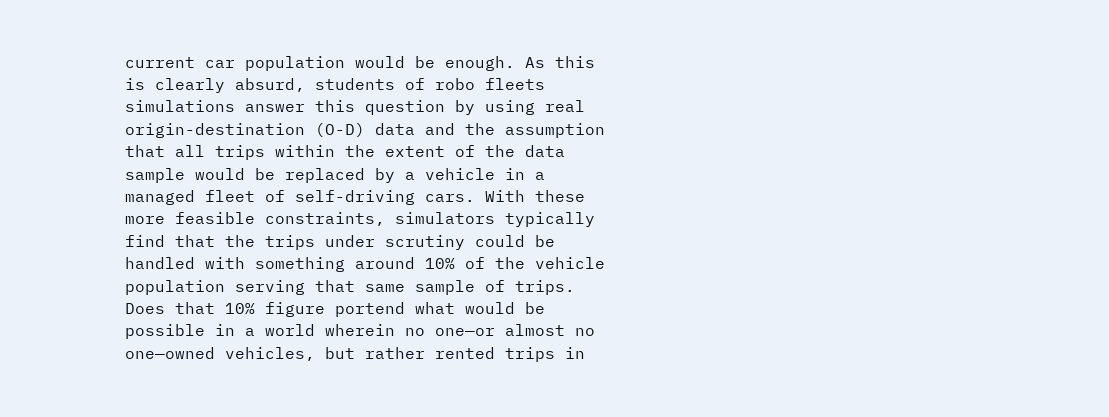current car population would be enough. As this is clearly absurd, students of robo fleets simulations answer this question by using real origin-destination (O-D) data and the assumption that all trips within the extent of the data sample would be replaced by a vehicle in a managed fleet of self-driving cars. With these more feasible constraints, simulators typically find that the trips under scrutiny could be handled with something around 10% of the vehicle population serving that same sample of trips. Does that 10% figure portend what would be possible in a world wherein no one—or almost no one—owned vehicles, but rather rented trips in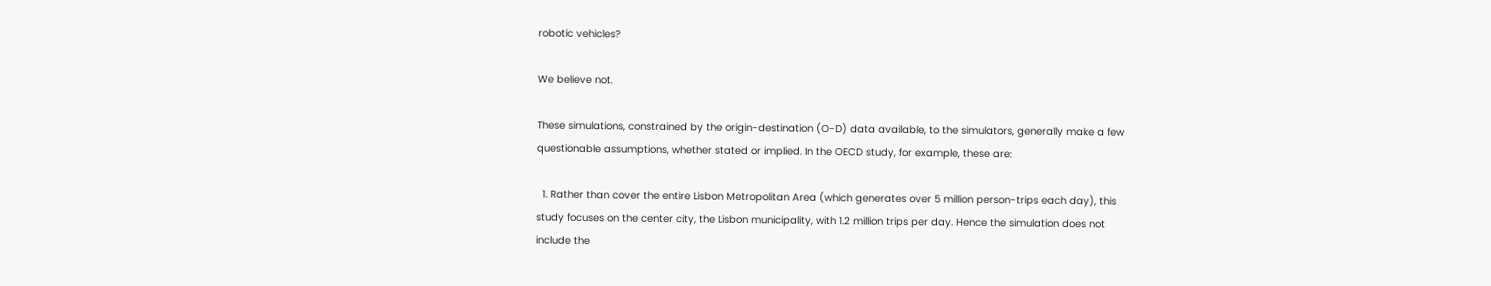robotic vehicles?

We believe not.

These simulations, constrained by the origin-destination (O-D) data available, to the simulators, generally make a few questionable assumptions, whether stated or implied. In the OECD study, for example, these are:

  1. Rather than cover the entire Lisbon Metropolitan Area (which generates over 5 million person-trips each day), this study focuses on the center city, the Lisbon municipality, with 1.2 million trips per day. Hence the simulation does not include the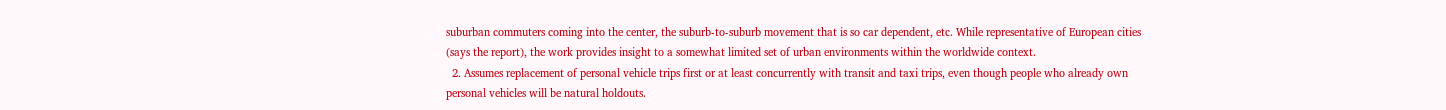suburban commuters coming into the center, the suburb-to-suburb movement that is so car dependent, etc. While representative of European cities (says the report), the work provides insight to a somewhat limited set of urban environments within the worldwide context.
  2. Assumes replacement of personal vehicle trips first or at least concurrently with transit and taxi trips, even though people who already own personal vehicles will be natural holdouts.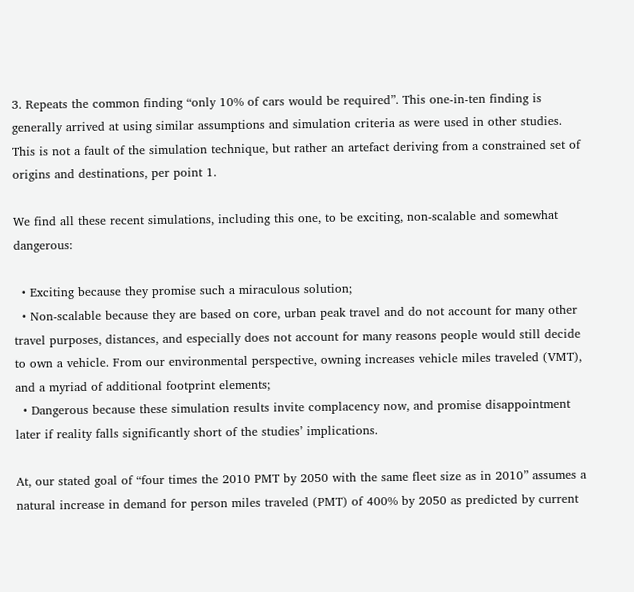3. Repeats the common finding “only 10% of cars would be required”. This one-in-ten finding is generally arrived at using similar assumptions and simulation criteria as were used in other studies. This is not a fault of the simulation technique, but rather an artefact deriving from a constrained set of origins and destinations, per point 1.

We find all these recent simulations, including this one, to be exciting, non-scalable and somewhat dangerous:

  • Exciting because they promise such a miraculous solution;
  • Non-scalable because they are based on core, urban peak travel and do not account for many other travel purposes, distances, and especially does not account for many reasons people would still decide to own a vehicle. From our environmental perspective, owning increases vehicle miles traveled (VMT), and a myriad of additional footprint elements;
  • Dangerous because these simulation results invite complacency now, and promise disappointment later if reality falls significantly short of the studies’ implications.

At, our stated goal of “four times the 2010 PMT by 2050 with the same fleet size as in 2010” assumes a natural increase in demand for person miles traveled (PMT) of 400% by 2050 as predicted by current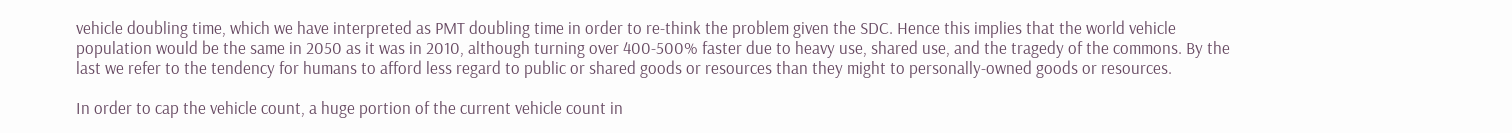vehicle doubling time, which we have interpreted as PMT doubling time in order to re-think the problem given the SDC. Hence this implies that the world vehicle population would be the same in 2050 as it was in 2010, although turning over 400-500% faster due to heavy use, shared use, and the tragedy of the commons. By the last we refer to the tendency for humans to afford less regard to public or shared goods or resources than they might to personally-owned goods or resources.

In order to cap the vehicle count, a huge portion of the current vehicle count in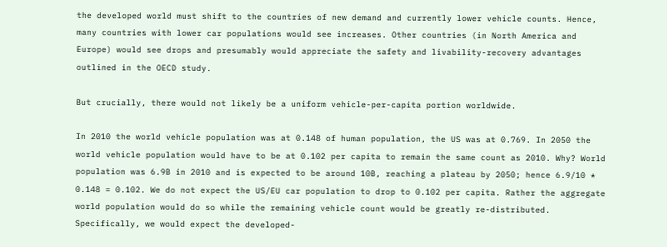the developed world must shift to the countries of new demand and currently lower vehicle counts. Hence, many countries with lower car populations would see increases. Other countries (in North America and Europe) would see drops and presumably would appreciate the safety and livability-recovery advantages outlined in the OECD study.

But crucially, there would not likely be a uniform vehicle-per-capita portion worldwide.

In 2010 the world vehicle population was at 0.148 of human population, the US was at 0.769. In 2050 the world vehicle population would have to be at 0.102 per capita to remain the same count as 2010. Why? World population was 6.9B in 2010 and is expected to be around 10B, reaching a plateau by 2050; hence 6.9/10 * 0.148 = 0.102. We do not expect the US/EU car population to drop to 0.102 per capita. Rather the aggregate world population would do so while the remaining vehicle count would be greatly re-distributed. Specifically, we would expect the developed-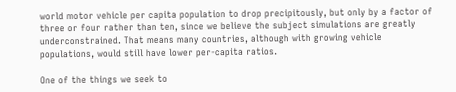world motor vehicle per capita population to drop precipitously, but only by a factor of three or four rather than ten, since we believe the subject simulations are greatly underconstrained. That means many countries, although with growing vehicle populations, would still have lower per-capita ratios.

One of the things we seek to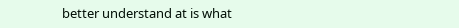better understand at is what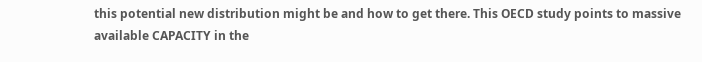this potential new distribution might be and how to get there. This OECD study points to massive available CAPACITY in the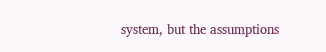system, but the assumptions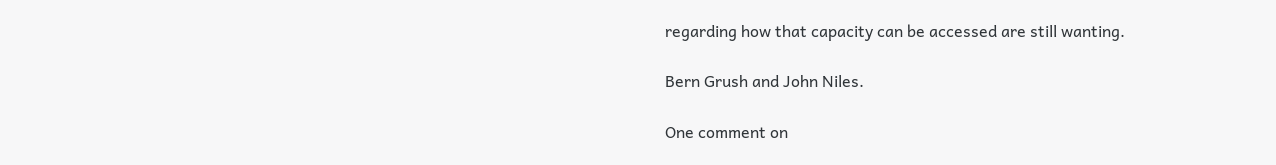regarding how that capacity can be accessed are still wanting.

Bern Grush and John Niles.

One comment on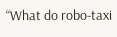“What do robo-taxi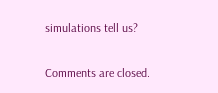simulations tell us?

Comments are closed.